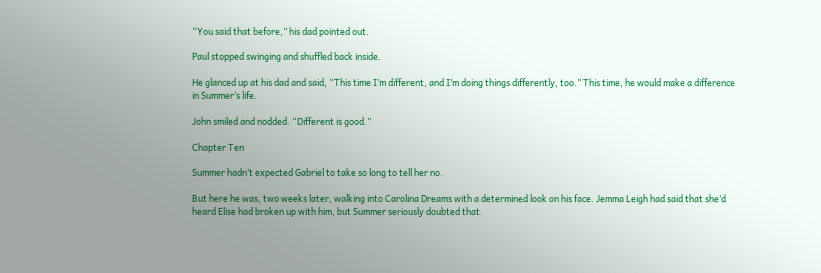“You said that before,” his dad pointed out.

Paul stopped swinging and shuffled back inside.

He glanced up at his dad and said, “This time I’m different, and I’m doing things differently, too.” This time, he would make a difference in Summer’s life.

John smiled and nodded. “Different is good.”

Chapter Ten

Summer hadn’t expected Gabriel to take so long to tell her no.

But here he was, two weeks later, walking into Carolina Dreams with a determined look on his face. Jemma Leigh had said that she’d heard Elise had broken up with him, but Summer seriously doubted that.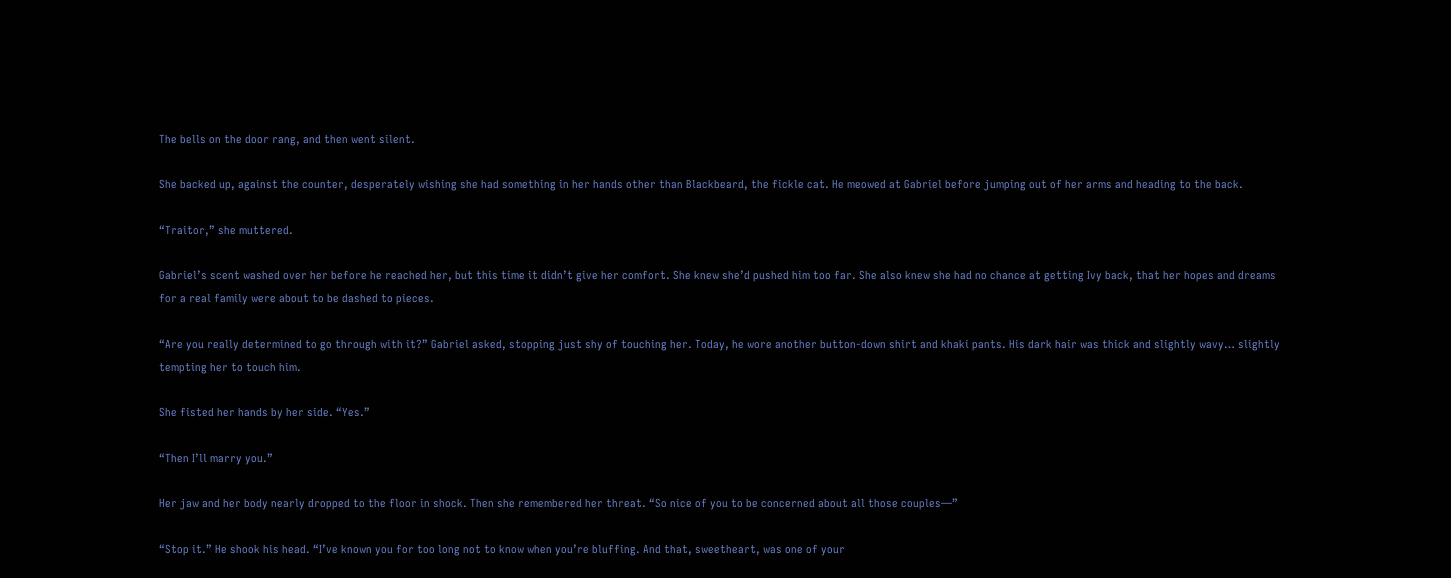The bells on the door rang, and then went silent.

She backed up, against the counter, desperately wishing she had something in her hands other than Blackbeard, the fickle cat. He meowed at Gabriel before jumping out of her arms and heading to the back.

“Traitor,” she muttered.

Gabriel’s scent washed over her before he reached her, but this time it didn’t give her comfort. She knew she’d pushed him too far. She also knew she had no chance at getting Ivy back, that her hopes and dreams for a real family were about to be dashed to pieces.

“Are you really determined to go through with it?” Gabriel asked, stopping just shy of touching her. Today, he wore another button-down shirt and khaki pants. His dark hair was thick and slightly wavy… slightly tempting her to touch him.

She fisted her hands by her side. “Yes.”

“Then I’ll marry you.”

Her jaw and her body nearly dropped to the floor in shock. Then she remembered her threat. “So nice of you to be concerned about all those couples—”

“Stop it.” He shook his head. “I’ve known you for too long not to know when you’re bluffing. And that, sweetheart, was one of your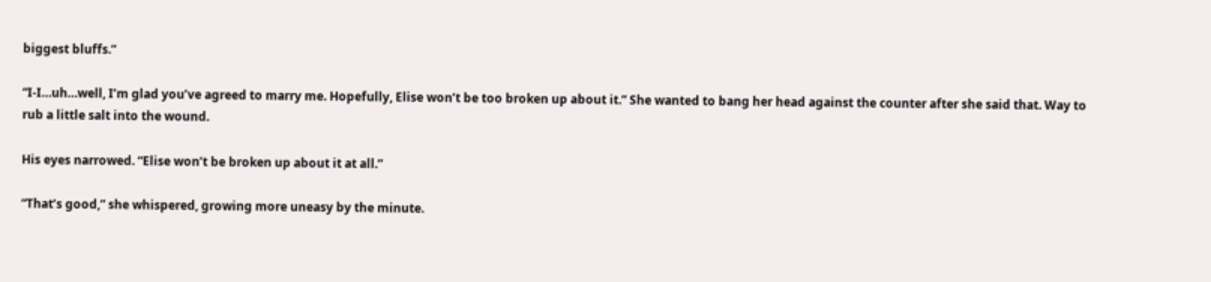biggest bluffs.”

“I-I…uh…well, I’m glad you’ve agreed to marry me. Hopefully, Elise won’t be too broken up about it.” She wanted to bang her head against the counter after she said that. Way to rub a little salt into the wound.

His eyes narrowed. “Elise won’t be broken up about it at all.”

“That’s good,” she whispered, growing more uneasy by the minute.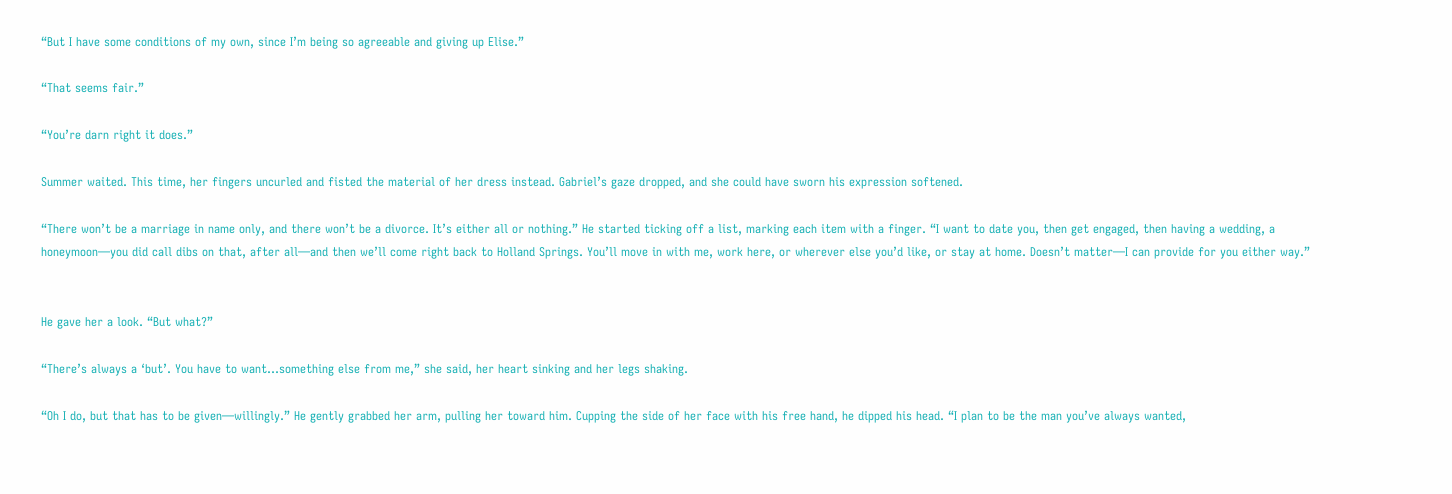“But I have some conditions of my own, since I’m being so agreeable and giving up Elise.”

“That seems fair.”

“You’re darn right it does.”

Summer waited. This time, her fingers uncurled and fisted the material of her dress instead. Gabriel’s gaze dropped, and she could have sworn his expression softened.

“There won’t be a marriage in name only, and there won’t be a divorce. It’s either all or nothing.” He started ticking off a list, marking each item with a finger. “I want to date you, then get engaged, then having a wedding, a honeymoon—you did call dibs on that, after all—and then we’ll come right back to Holland Springs. You’ll move in with me, work here, or wherever else you’d like, or stay at home. Doesn’t matter—I can provide for you either way.”


He gave her a look. “But what?”

“There’s always a ‘but’. You have to want…something else from me,” she said, her heart sinking and her legs shaking.

“Oh I do, but that has to be given—willingly.” He gently grabbed her arm, pulling her toward him. Cupping the side of her face with his free hand, he dipped his head. “I plan to be the man you’ve always wanted,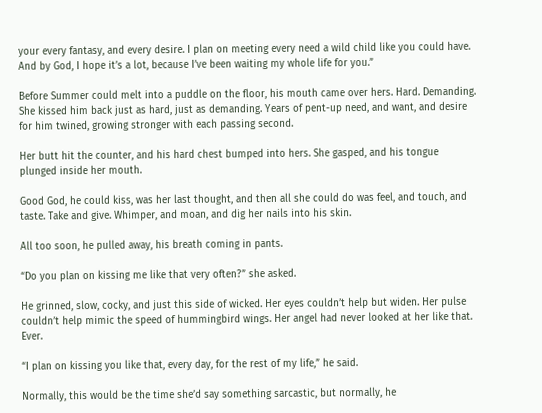your every fantasy, and every desire. I plan on meeting every need a wild child like you could have. And by God, I hope it’s a lot, because I’ve been waiting my whole life for you.”

Before Summer could melt into a puddle on the floor, his mouth came over hers. Hard. Demanding. She kissed him back just as hard, just as demanding. Years of pent-up need, and want, and desire for him twined, growing stronger with each passing second.

Her butt hit the counter, and his hard chest bumped into hers. She gasped, and his tongue plunged inside her mouth.

Good God, he could kiss, was her last thought, and then all she could do was feel, and touch, and taste. Take and give. Whimper, and moan, and dig her nails into his skin.

All too soon, he pulled away, his breath coming in pants.

“Do you plan on kissing me like that very often?” she asked.

He grinned, slow, cocky, and just this side of wicked. Her eyes couldn’t help but widen. Her pulse couldn’t help mimic the speed of hummingbird wings. Her angel had never looked at her like that. Ever.

“I plan on kissing you like that, every day, for the rest of my life,” he said.

Normally, this would be the time she’d say something sarcastic, but normally, he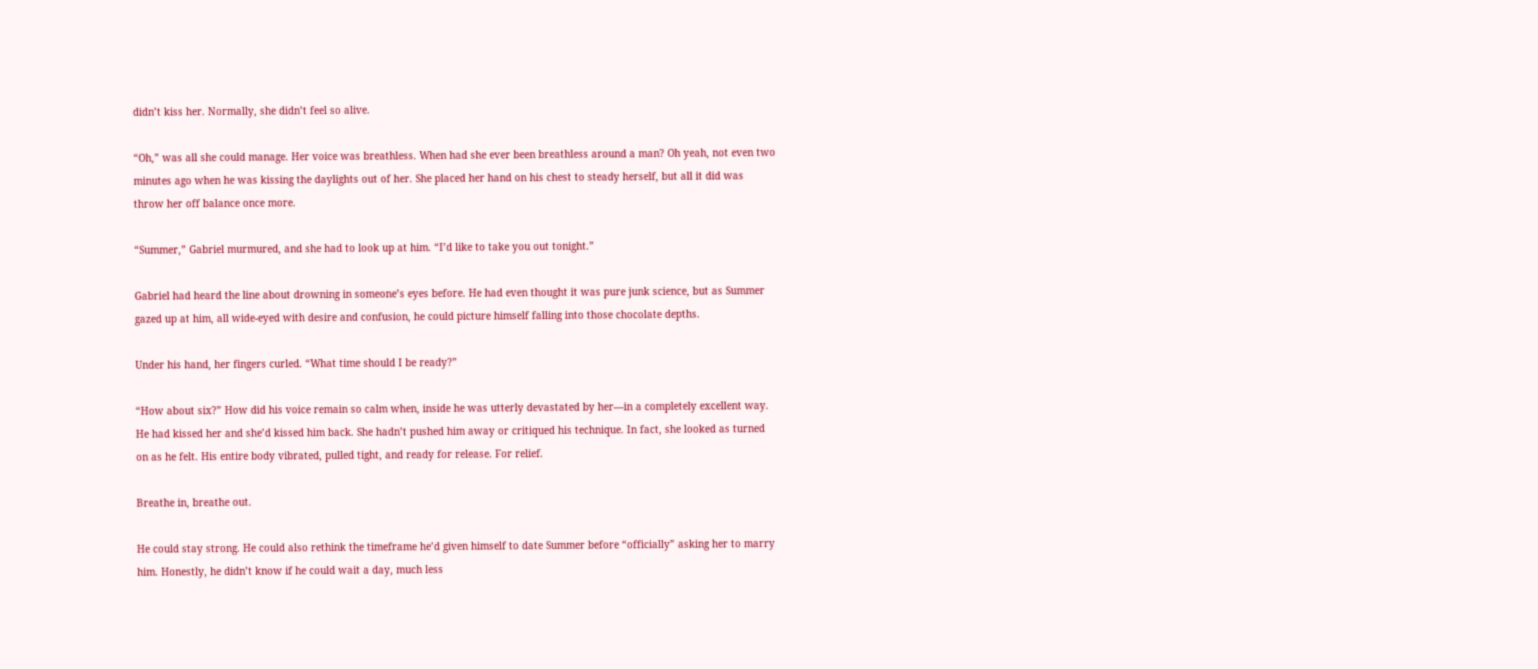didn’t kiss her. Normally, she didn’t feel so alive.

“Oh,” was all she could manage. Her voice was breathless. When had she ever been breathless around a man? Oh yeah, not even two minutes ago when he was kissing the daylights out of her. She placed her hand on his chest to steady herself, but all it did was throw her off balance once more.

“Summer,” Gabriel murmured, and she had to look up at him. “I’d like to take you out tonight.”

Gabriel had heard the line about drowning in someone’s eyes before. He had even thought it was pure junk science, but as Summer gazed up at him, all wide-eyed with desire and confusion, he could picture himself falling into those chocolate depths.

Under his hand, her fingers curled. “What time should I be ready?”

“How about six?” How did his voice remain so calm when, inside he was utterly devastated by her—in a completely excellent way. He had kissed her and she’d kissed him back. She hadn’t pushed him away or critiqued his technique. In fact, she looked as turned on as he felt. His entire body vibrated, pulled tight, and ready for release. For relief.

Breathe in, breathe out.

He could stay strong. He could also rethink the timeframe he’d given himself to date Summer before “officially” asking her to marry him. Honestly, he didn’t know if he could wait a day, much less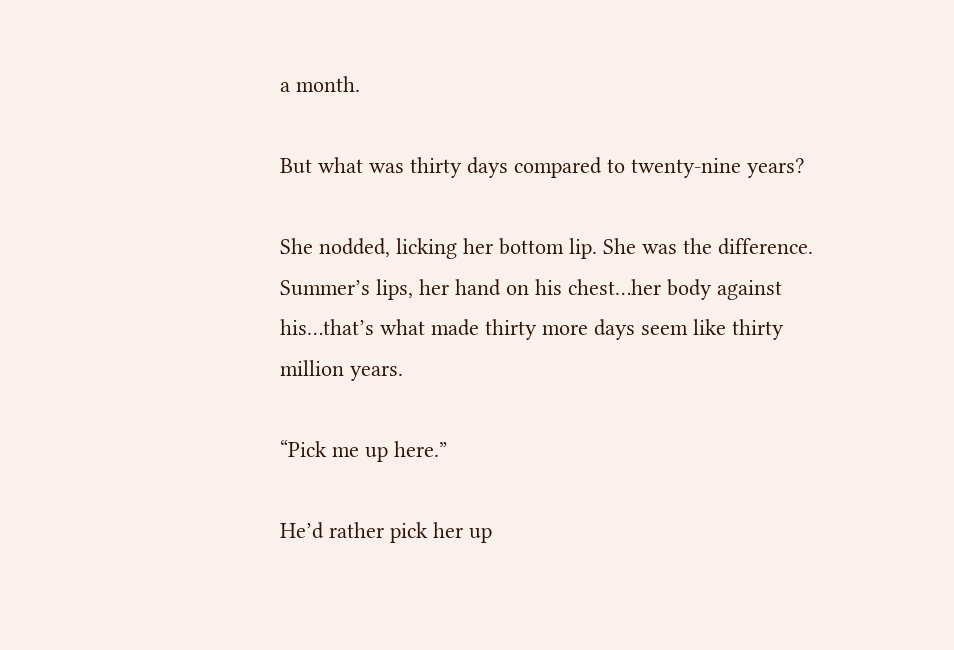a month.

But what was thirty days compared to twenty-nine years?

She nodded, licking her bottom lip. She was the difference. Summer’s lips, her hand on his chest…her body against his…that’s what made thirty more days seem like thirty million years.

“Pick me up here.”

He’d rather pick her up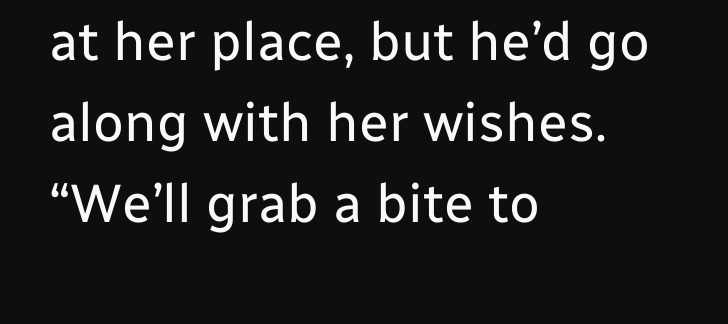at her place, but he’d go along with her wishes. “We’ll grab a bite to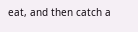eat, and then catch a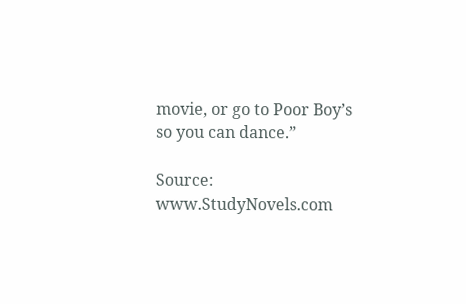movie, or go to Poor Boy’s so you can dance.”

Source: www.StudyNovels.com